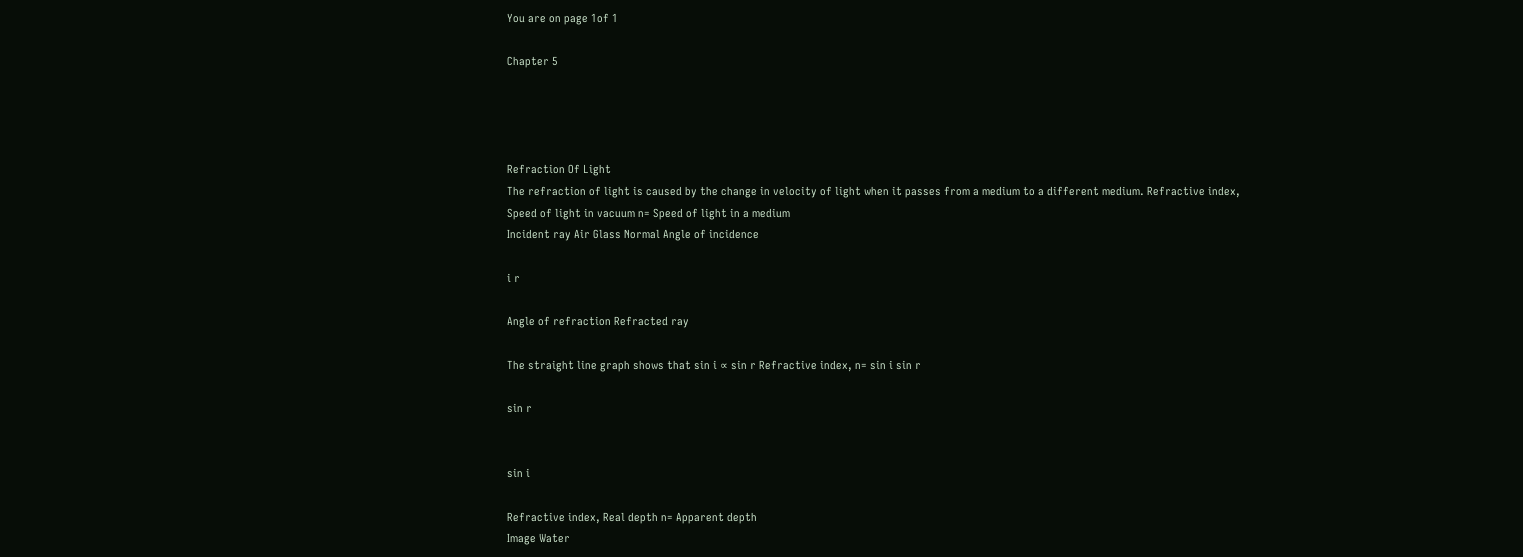You are on page 1of 1

Chapter 5




Refraction Of Light
The refraction of light is caused by the change in velocity of light when it passes from a medium to a different medium. Refractive index, Speed of light in vacuum n= Speed of light in a medium
Incident ray Air Glass Normal Angle of incidence

i r

Angle of refraction Refracted ray

The straight line graph shows that sin i ∝ sin r Refractive index, n= sin i sin r

sin r


sin i

Refractive index, Real depth n= Apparent depth
Image Water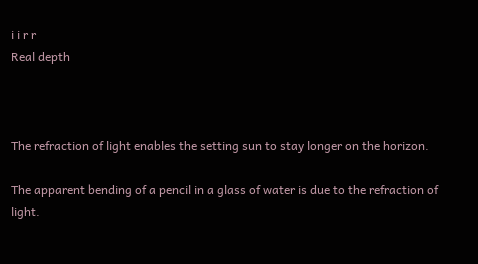i i r r
Real depth



The refraction of light enables the setting sun to stay longer on the horizon.

The apparent bending of a pencil in a glass of water is due to the refraction of light.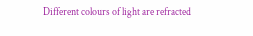Different colours of light are refracted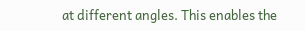at different angles. This enables the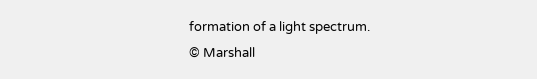formation of a light spectrum.
© Marshall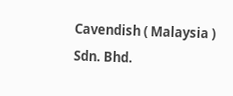Cavendish ( Malaysia ) Sdn. Bhd.